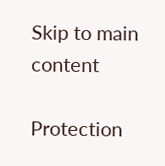Skip to main content

Protection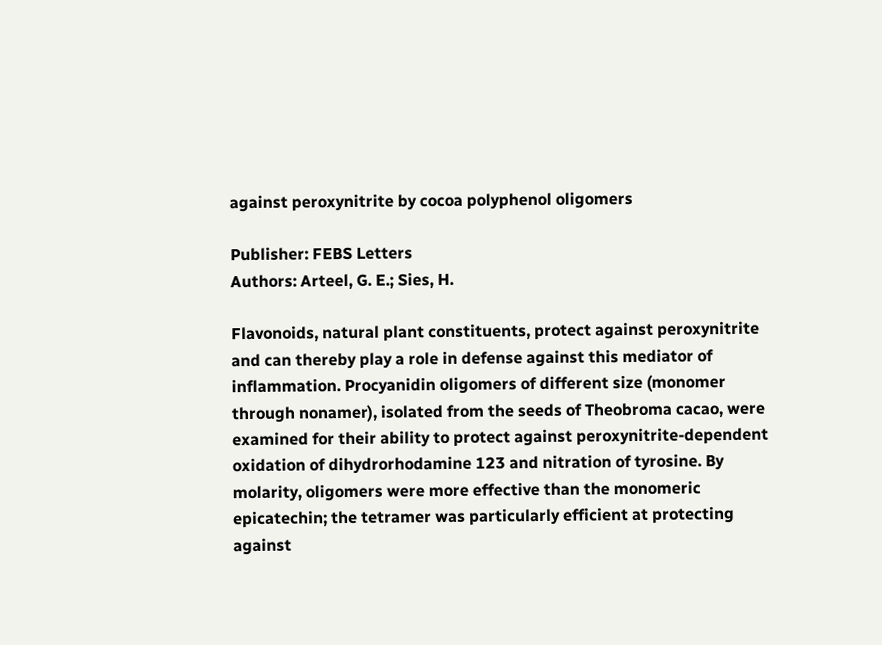against peroxynitrite by cocoa polyphenol oligomers

Publisher: FEBS Letters
Authors: Arteel, G. E.; Sies, H.

Flavonoids, natural plant constituents, protect against peroxynitrite and can thereby play a role in defense against this mediator of inflammation. Procyanidin oligomers of different size (monomer through nonamer), isolated from the seeds of Theobroma cacao, were examined for their ability to protect against peroxynitrite-dependent oxidation of dihydrorhodamine 123 and nitration of tyrosine. By molarity, oligomers were more effective than the monomeric epicatechin; the tetramer was particularly efficient at protecting against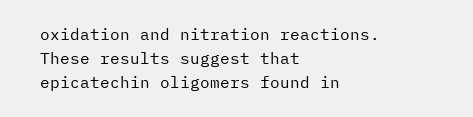oxidation and nitration reactions. These results suggest that epicatechin oligomers found in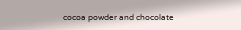cocoa powder and chocolate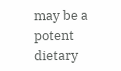may be a potent dietary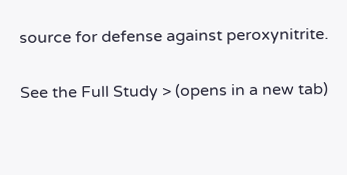source for defense against peroxynitrite.

See the Full Study > (opens in a new tab)